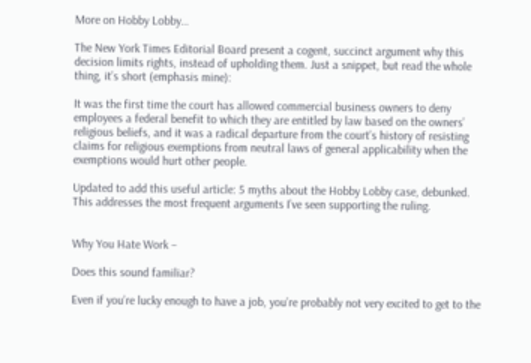More on Hobby Lobby…

The New York Times Editorial Board present a cogent, succinct argument why this decision limits rights, instead of upholding them. Just a snippet, but read the whole thing, it’s short (emphasis mine):

It was the first time the court has allowed commercial business owners to deny employees a federal benefit to which they are entitled by law based on the owners’ religious beliefs, and it was a radical departure from the court’s history of resisting claims for religious exemptions from neutral laws of general applicability when the exemptions would hurt other people.

Updated to add this useful article: 5 myths about the Hobby Lobby case, debunked. This addresses the most frequent arguments I’ve seen supporting the ruling.


Why You Hate Work –

Does this sound familiar?

Even if you’re lucky enough to have a job, you’re probably not very excited to get to the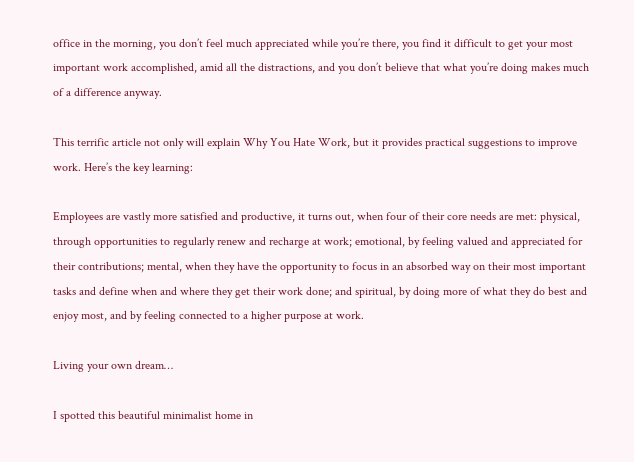office in the morning, you don’t feel much appreciated while you’re there, you find it difficult to get your most important work accomplished, amid all the distractions, and you don’t believe that what you’re doing makes much of a difference anyway.

This terrific article not only will explain Why You Hate Work, but it provides practical suggestions to improve work. Here’s the key learning:

Employees are vastly more satisfied and productive, it turns out, when four of their core needs are met: physical, through opportunities to regularly renew and recharge at work; emotional, by feeling valued and appreciated for their contributions; mental, when they have the opportunity to focus in an absorbed way on their most important tasks and define when and where they get their work done; and spiritual, by doing more of what they do best and enjoy most, and by feeling connected to a higher purpose at work.

Living your own dream…

I spotted this beautiful minimalist home in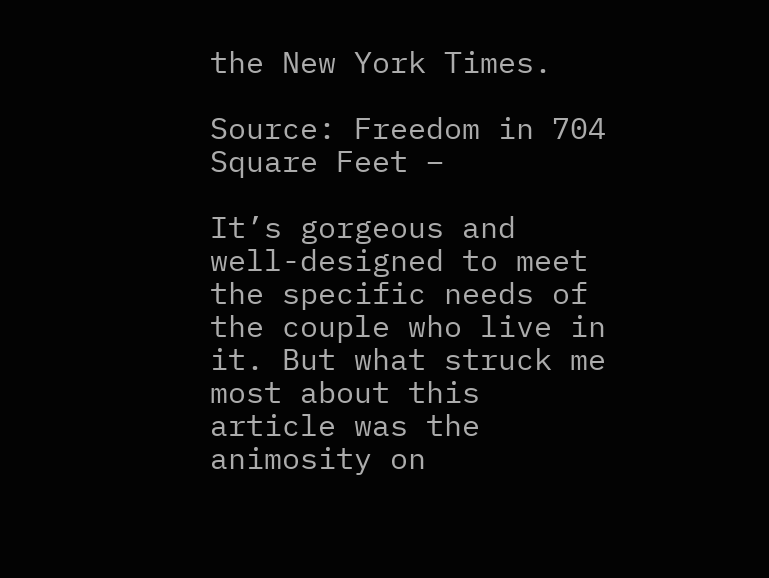the New York Times.

Source: Freedom in 704 Square Feet –

It’s gorgeous and well-designed to meet the specific needs of the couple who live in it. But what struck me most about this article was the animosity on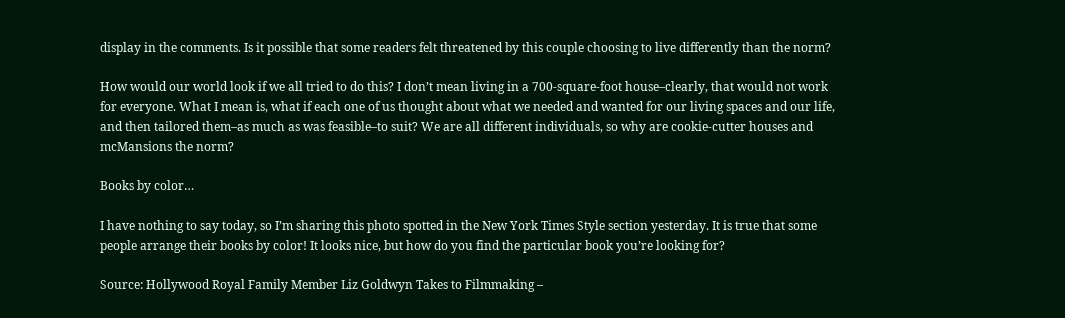display in the comments. Is it possible that some readers felt threatened by this couple choosing to live differently than the norm?

How would our world look if we all tried to do this? I don’t mean living in a 700-square-foot house–clearly, that would not work for everyone. What I mean is, what if each one of us thought about what we needed and wanted for our living spaces and our life, and then tailored them–as much as was feasible–to suit? We are all different individuals, so why are cookie-cutter houses and mcMansions the norm?

Books by color…

I have nothing to say today, so I’m sharing this photo spotted in the New York Times Style section yesterday. It is true that some people arrange their books by color! It looks nice, but how do you find the particular book you’re looking for?

Source: Hollywood Royal Family Member Liz Goldwyn Takes to Filmmaking –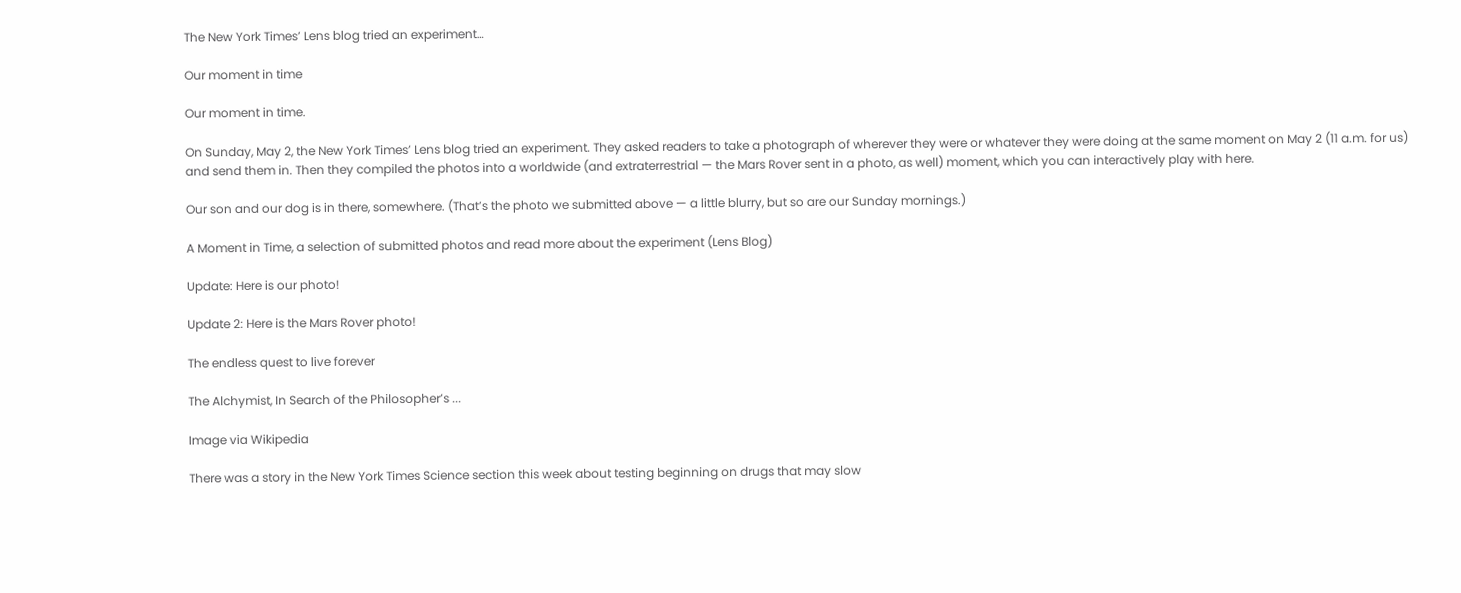The New York Times’ Lens blog tried an experiment…

Our moment in time

Our moment in time.

On Sunday, May 2, the New York Times’ Lens blog tried an experiment. They asked readers to take a photograph of wherever they were or whatever they were doing at the same moment on May 2 (11 a.m. for us) and send them in. Then they compiled the photos into a worldwide (and extraterrestrial — the Mars Rover sent in a photo, as well) moment, which you can interactively play with here.

Our son and our dog is in there, somewhere. (That’s the photo we submitted above — a little blurry, but so are our Sunday mornings.)

A Moment in Time, a selection of submitted photos and read more about the experiment (Lens Blog)

Update: Here is our photo!

Update 2: Here is the Mars Rover photo!

The endless quest to live forever

The Alchymist, In Search of the Philosopher’s ...

Image via Wikipedia

There was a story in the New York Times Science section this week about testing beginning on drugs that may slow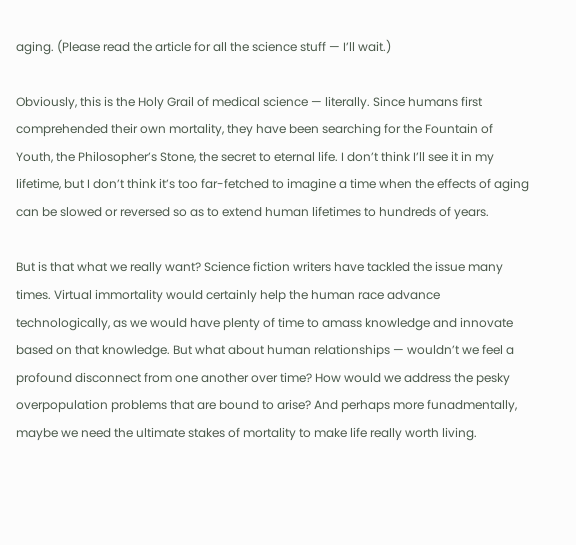aging. (Please read the article for all the science stuff — I’ll wait.)

Obviously, this is the Holy Grail of medical science — literally. Since humans first comprehended their own mortality, they have been searching for the Fountain of Youth, the Philosopher’s Stone, the secret to eternal life. I don’t think I’ll see it in my lifetime, but I don’t think it’s too far-fetched to imagine a time when the effects of aging can be slowed or reversed so as to extend human lifetimes to hundreds of years.

But is that what we really want? Science fiction writers have tackled the issue many times. Virtual immortality would certainly help the human race advance technologically, as we would have plenty of time to amass knowledge and innovate based on that knowledge. But what about human relationships — wouldn’t we feel a profound disconnect from one another over time? How would we address the pesky overpopulation problems that are bound to arise? And perhaps more funadmentally, maybe we need the ultimate stakes of mortality to make life really worth living.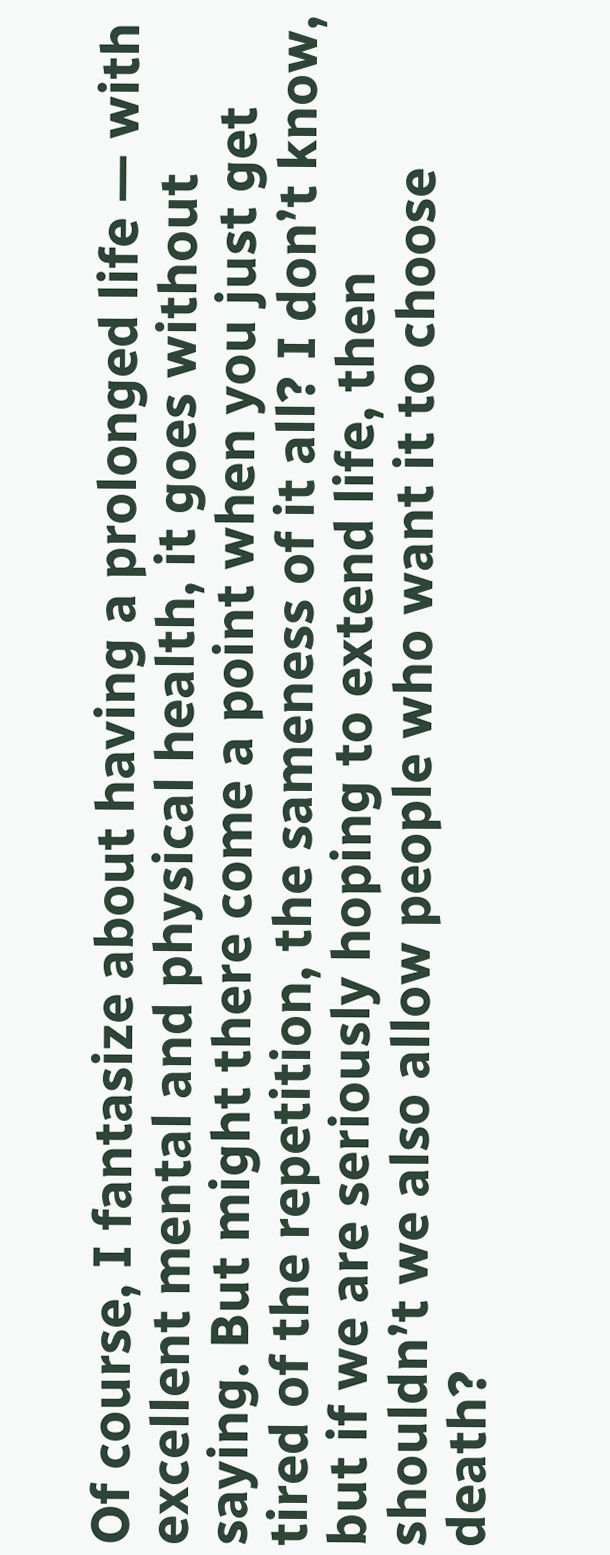Of course, I fantasize about having a prolonged life — with excellent mental and physical health, it goes without saying. But might there come a point when you just get tired of the repetition, the sameness of it all? I don’t know, but if we are seriously hoping to extend life, then shouldn’t we also allow people who want it to choose death?